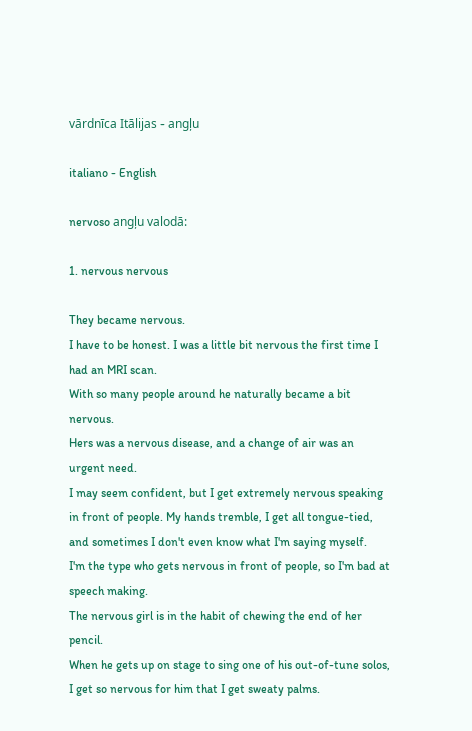vārdnīca Itālijas - angļu

italiano - English

nervoso angļu valodā:

1. nervous nervous

They became nervous.
I have to be honest. I was a little bit nervous the first time I had an MRI scan.
With so many people around he naturally became a bit nervous.
Hers was a nervous disease, and a change of air was an urgent need.
I may seem confident, but I get extremely nervous speaking in front of people. My hands tremble, I get all tongue-tied, and sometimes I don't even know what I'm saying myself.
I'm the type who gets nervous in front of people, so I'm bad at speech making.
The nervous girl is in the habit of chewing the end of her pencil.
When he gets up on stage to sing one of his out-of-tune solos, I get so nervous for him that I get sweaty palms.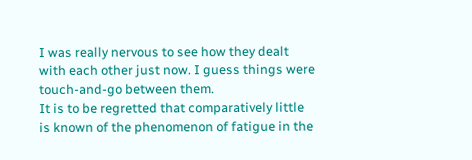I was really nervous to see how they dealt with each other just now. I guess things were touch-and-go between them.
It is to be regretted that comparatively little is known of the phenomenon of fatigue in the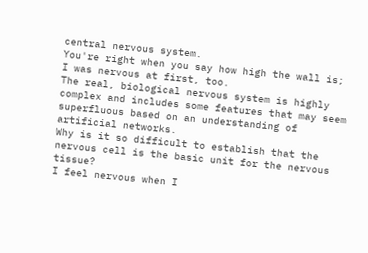central nervous system.
You're right when you say how high the wall is; I was nervous at first, too.
The real, biological nervous system is highly complex and includes some features that may seem superfluous based on an understanding of artificial networks.
Why is it so difficult to establish that the nervous cell is the basic unit for the nervous tissue?
I feel nervous when I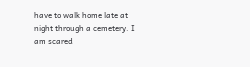have to walk home late at night through a cemetery. I am scared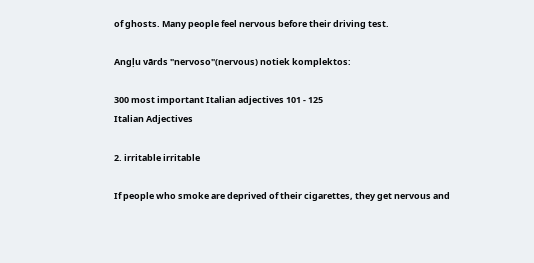of ghosts. Many people feel nervous before their driving test.

Angļu vārds "nervoso"(nervous) notiek komplektos:

300 most important Italian adjectives 101 - 125
Italian Adjectives

2. irritable irritable

If people who smoke are deprived of their cigarettes, they get nervous and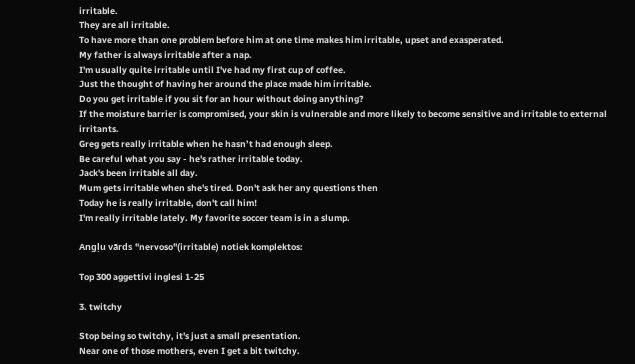irritable.
They are all irritable.
To have more than one problem before him at one time makes him irritable, upset and exasperated.
My father is always irritable after a nap.
I'm usually quite irritable until I've had my first cup of coffee.
Just the thought of having her around the place made him irritable.
Do you get irritable if you sit for an hour without doing anything?
If the moisture barrier is compromised, your skin is vulnerable and more likely to become sensitive and irritable to external irritants.
Greg gets really irritable when he hasn’t had enough sleep.
Be careful what you say - he's rather irritable today.
Jack's been irritable all day.
Mum gets irritable when she's tired. Don't ask her any questions then
Today he is really irritable, don't call him!
I'm really irritable lately. My favorite soccer team is in a slump.

Angļu vārds "nervoso"(irritable) notiek komplektos:

Top 300 aggettivi inglesi 1-25

3. twitchy

Stop being so twitchy, it's just a small presentation.
Near one of those mothers, even I get a bit twitchy.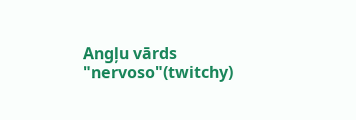Angļu vārds "nervoso"(twitchy)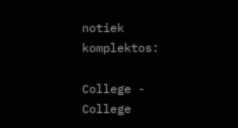notiek komplektos:

College - College